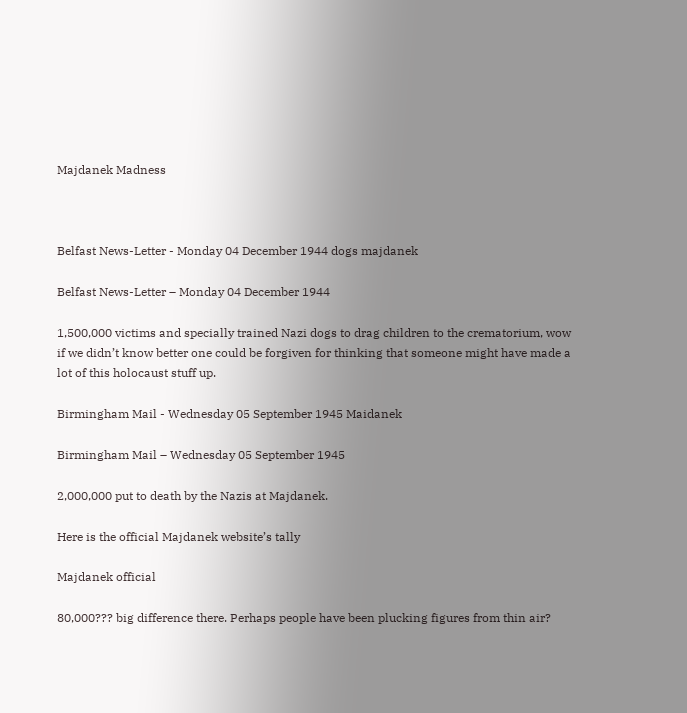Majdanek Madness



Belfast News-Letter - Monday 04 December 1944 dogs majdanek

Belfast News-Letter – Monday 04 December 1944

1,500,000 victims and specially trained Nazi dogs to drag children to the crematorium, wow if we didn’t know better one could be forgiven for thinking that someone might have made a lot of this holocaust stuff up.

Birmingham Mail - Wednesday 05 September 1945 Maidanek

Birmingham Mail – Wednesday 05 September 1945

2,000,000 put to death by the Nazis at Majdanek.

Here is the official Majdanek website’s tally

Majdanek official

80,000??? big difference there. Perhaps people have been plucking figures from thin air?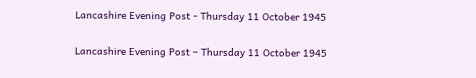Lancashire Evening Post - Thursday 11 October 1945

Lancashire Evening Post – Thursday 11 October 1945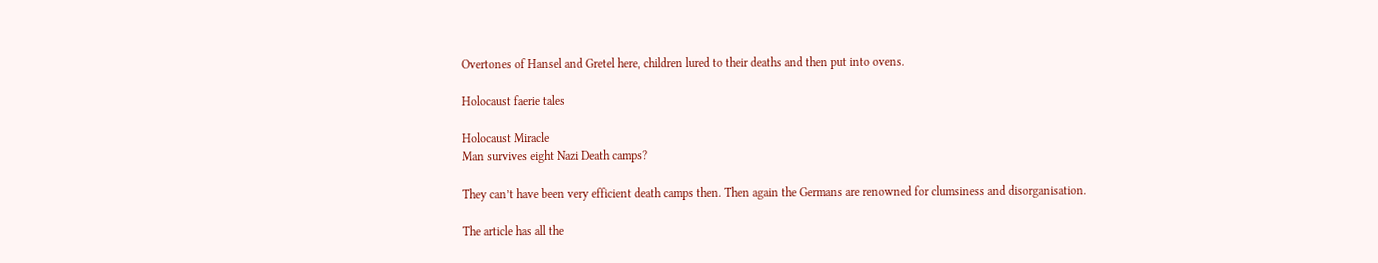Overtones of Hansel and Gretel here, children lured to their deaths and then put into ovens.

Holocaust faerie tales

Holocaust Miracle
Man survives eight Nazi Death camps?

They can’t have been very efficient death camps then. Then again the Germans are renowned for clumsiness and disorganisation.

The article has all the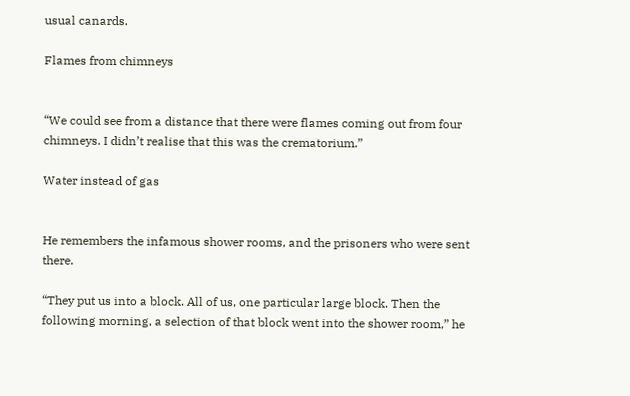usual canards.

Flames from chimneys


“We could see from a distance that there were flames coming out from four chimneys. I didn’t realise that this was the crematorium.”

Water instead of gas


He remembers the infamous shower rooms, and the prisoners who were sent there.

“They put us into a block. All of us, one particular large block. Then the following morning, a selection of that block went into the shower room,” he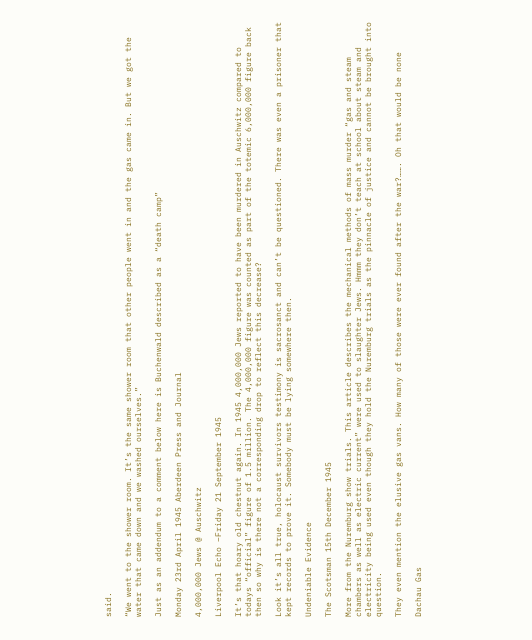said.

“We went to the shower room. It’s the same shower room that other people went in and the gas came in. But we got the water that came down and we washed ourselves.”

Just as an addendum to a comment below here is Buchenwald described as a “death camp”

Monday 23rd April 1945 Aberdeen Press and Journal

4,000,000 Jews @ Auschwitz

Liverpool Echo –Friday 21 September 1945

It’s that hoary old chestnut again. In 1945 4,000,000 Jews reported to have been murdered in Auschwitz compared to todays “official” figure of 1.5 million. The 4,000,000 figure was counted as part of the totemic 6,000,000 figure back then so why is there not a corresponding drop to reflect this decrease?

Look it’s all true, holocaust survivors testimony is sacrosanct and can’t be questioned. There was even a prisoner that kept records to prove it. Somebody must be lying somewhere then.

Undeniable Evidence

The Scotsman 15th December 1945

More from the Nuremburg show trials. This article describes the mechanical methods of mass murder “gas and steam chambers as well as electric current” were used to slaughter Jews. Hmmm they don’t teach at school about steam and electricity being used even though they hold the Nuremburg trials as the pinnacle of justice and cannot be brought into question.

They even mention the elusive gas vans. How many of those were ever found after the war?……. Oh that would be none

Dachau Gas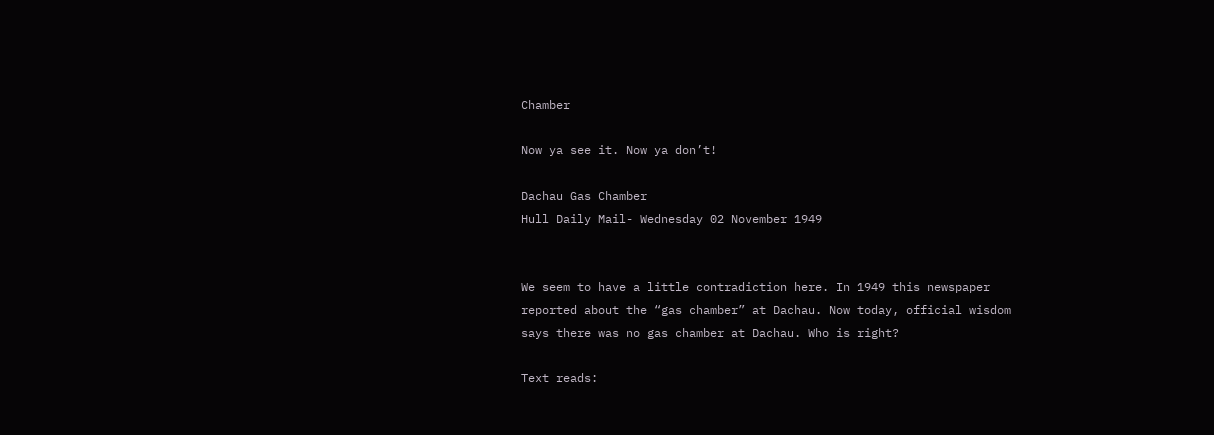Chamber

Now ya see it. Now ya don’t!

Dachau Gas Chamber
Hull Daily Mail- Wednesday 02 November 1949


We seem to have a little contradiction here. In 1949 this newspaper reported about the “gas chamber” at Dachau. Now today, official wisdom says there was no gas chamber at Dachau. Who is right?

Text reads: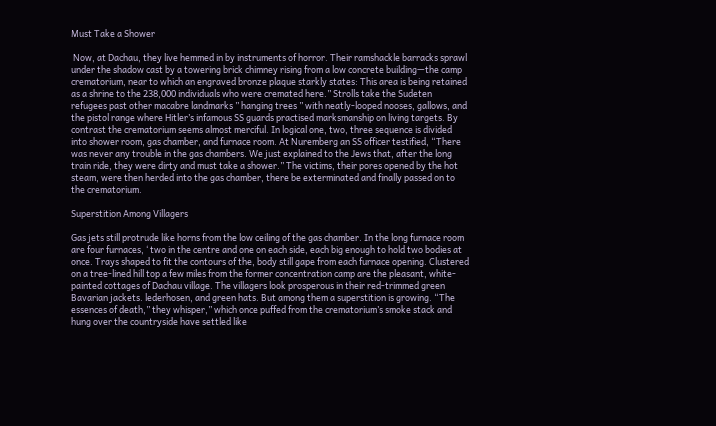Must Take a Shower

 Now, at Dachau, they live hemmed in by instruments of horror. Their ramshackle barracks sprawl under the shadow cast by a towering brick chimney rising from a low concrete building—the camp crematorium, near to which an engraved bronze plaque starkly states: This area is being retained as a shrine to the 238,000 individuals who were cremated here.” Strolls take the Sudeten refugees past other macabre landmarks ” hanging trees ” with neatly-looped nooses, gallows, and the pistol range where Hitler’s infamous SS guards practised marksmanship on living targets. By contrast the crematorium seems almost merciful. In logical one, two, three sequence is divided into shower room, gas chamber, and furnace room. At Nuremberg an SS officer testified, “There was never any trouble in the gas chambers. We just explained to the Jews that, after the long train ride, they were dirty and must take a shower.” The victims, their pores opened by the hot steam, were then herded into the gas chamber, there be exterminated and finally passed on to the crematorium.

Superstition Among Villagers

Gas jets still protrude like horns from the low ceiling of the gas chamber. In the long furnace room are four furnaces, ‘ two in the centre and one on each side, each big enough to hold two bodies at once. Trays shaped to fit the contours of the, body still gape from each furnace opening. Clustered on a tree-lined hill top a few miles from the former concentration camp are the pleasant, white-painted cottages of Dachau village. The villagers look prosperous in their red-trimmed green Bavarian jackets. lederhosen, and green hats. But among them a superstition is growing. “The essences of death,” they whisper,” which once puffed from the crematorium’s smoke stack and hung over the countryside have settled like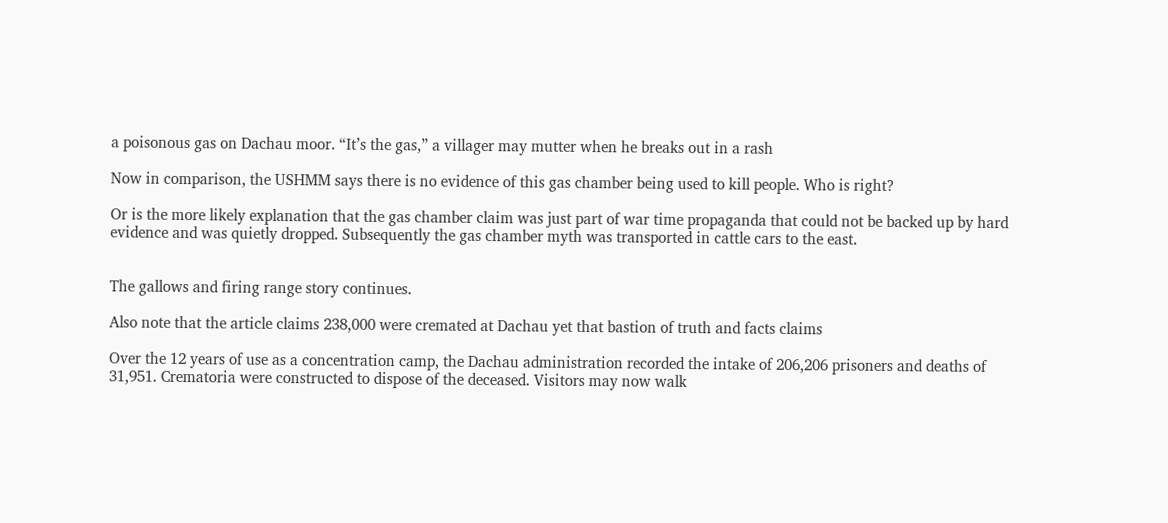a poisonous gas on Dachau moor. “It’s the gas,” a villager may mutter when he breaks out in a rash

Now in comparison, the USHMM says there is no evidence of this gas chamber being used to kill people. Who is right?

Or is the more likely explanation that the gas chamber claim was just part of war time propaganda that could not be backed up by hard evidence and was quietly dropped. Subsequently the gas chamber myth was transported in cattle cars to the east.


The gallows and firing range story continues.

Also note that the article claims 238,000 were cremated at Dachau yet that bastion of truth and facts claims

Over the 12 years of use as a concentration camp, the Dachau administration recorded the intake of 206,206 prisoners and deaths of 31,951. Crematoria were constructed to dispose of the deceased. Visitors may now walk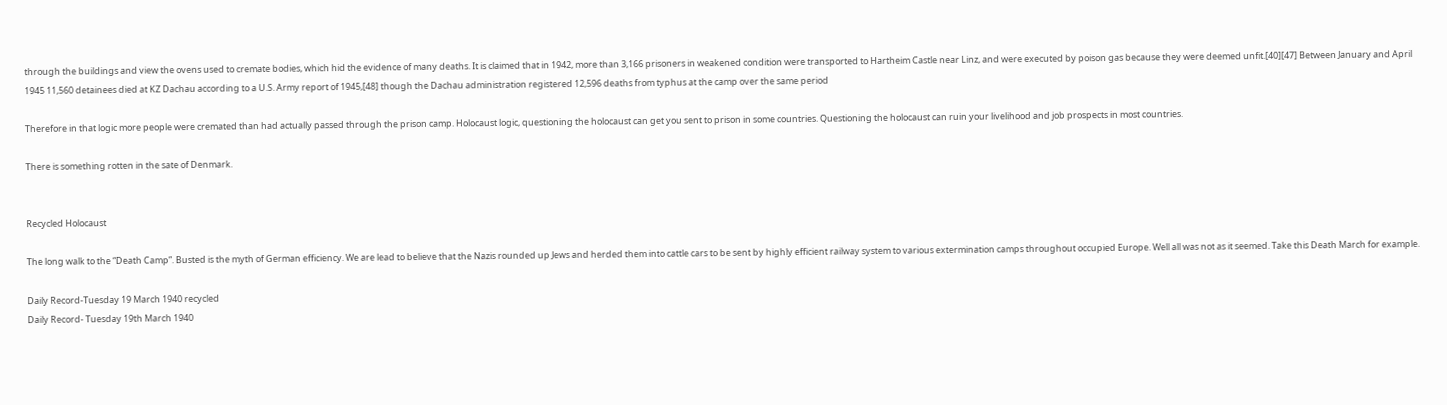through the buildings and view the ovens used to cremate bodies, which hid the evidence of many deaths. It is claimed that in 1942, more than 3,166 prisoners in weakened condition were transported to Hartheim Castle near Linz, and were executed by poison gas because they were deemed unfit.[40][47] Between January and April 1945 11,560 detainees died at KZ Dachau according to a U.S. Army report of 1945,[48] though the Dachau administration registered 12,596 deaths from typhus at the camp over the same period

Therefore in that logic more people were cremated than had actually passed through the prison camp. Holocaust logic, questioning the holocaust can get you sent to prison in some countries. Questioning the holocaust can ruin your livelihood and job prospects in most countries.

There is something rotten in the sate of Denmark.


Recycled Holocaust

The long walk to the “Death Camp”. Busted is the myth of German efficiency. We are lead to believe that the Nazis rounded up Jews and herded them into cattle cars to be sent by highly efficient railway system to various extermination camps throughout occupied Europe. Well all was not as it seemed. Take this Death March for example.

Daily Record-Tuesday 19 March 1940 recycled
Daily Record- Tuesday 19th March 1940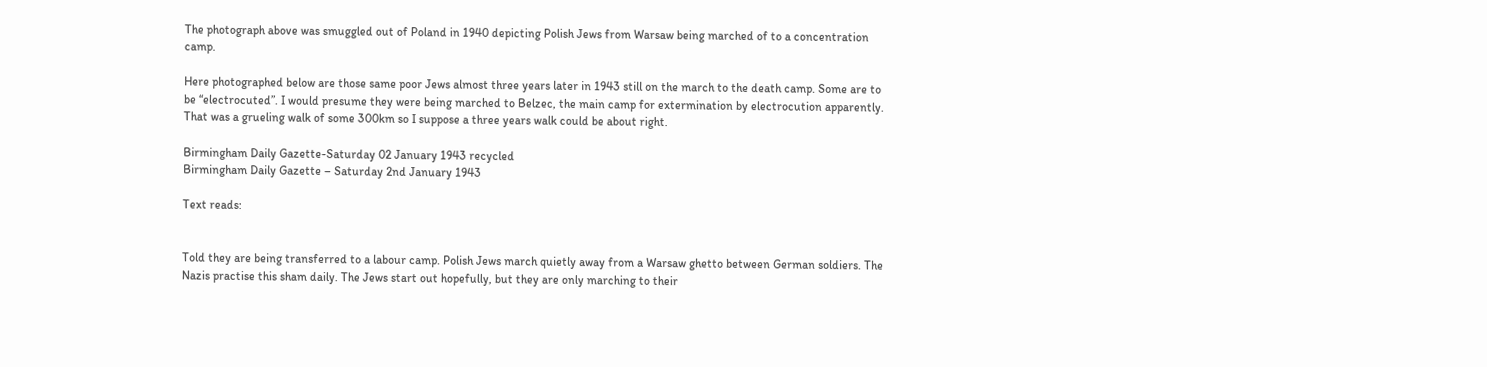The photograph above was smuggled out of Poland in 1940 depicting Polish Jews from Warsaw being marched of to a concentration camp.

Here photographed below are those same poor Jews almost three years later in 1943 still on the march to the death camp. Some are to be “electrocuted”. I would presume they were being marched to Belzec, the main camp for extermination by electrocution apparently. That was a grueling walk of some 300km so I suppose a three years walk could be about right.

Birmingham Daily Gazette-Saturday 02 January 1943 recycled
Birmingham Daily Gazette – Saturday 2nd January 1943

Text reads:


Told they are being transferred to a labour camp. Polish Jews march quietly away from a Warsaw ghetto between German soldiers. The Nazis practise this sham daily. The Jews start out hopefully, but they are only marching to their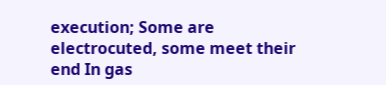execution; Some are electrocuted, some meet their end In gas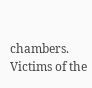chambers. Victims of the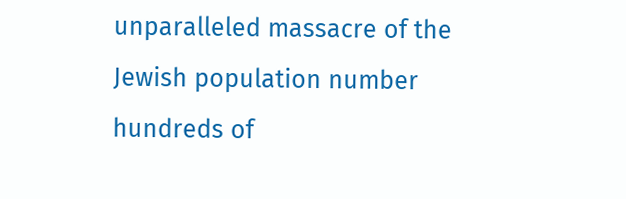unparalleled massacre of the Jewish population number hundreds of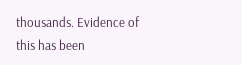thousands. Evidence of this has been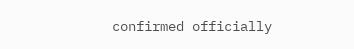confirmed officially